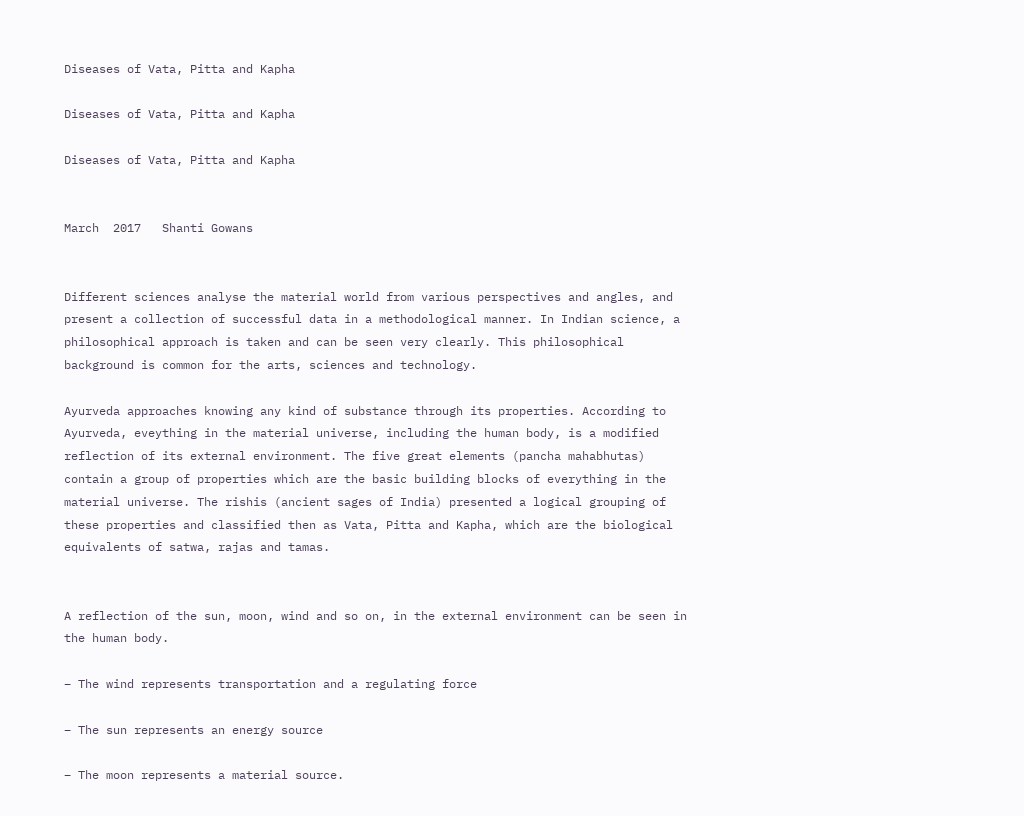Diseases of Vata, Pitta and Kapha

Diseases of Vata, Pitta and Kapha

Diseases of Vata, Pitta and Kapha


March  2017   Shanti Gowans


Different sciences analyse the material world from various perspectives and angles, and present a collection of successful data in a methodological manner. In Indian science, a philosophical approach is taken and can be seen very clearly. This philosophical background is common for the arts, sciences and technology.

Ayurveda approaches knowing any kind of substance through its properties. According to Ayurveda, eveything in the material universe, including the human body, is a modified reflection of its external environment. The five great elements (pancha mahabhutas) contain a group of properties which are the basic building blocks of everything in the material universe. The rishis (ancient sages of India) presented a logical grouping of these properties and classified then as Vata, Pitta and Kapha, which are the biological equivalents of satwa, rajas and tamas.


A reflection of the sun, moon, wind and so on, in the external environment can be seen in the human body.

– The wind represents transportation and a regulating force

– The sun represents an energy source

– The moon represents a material source.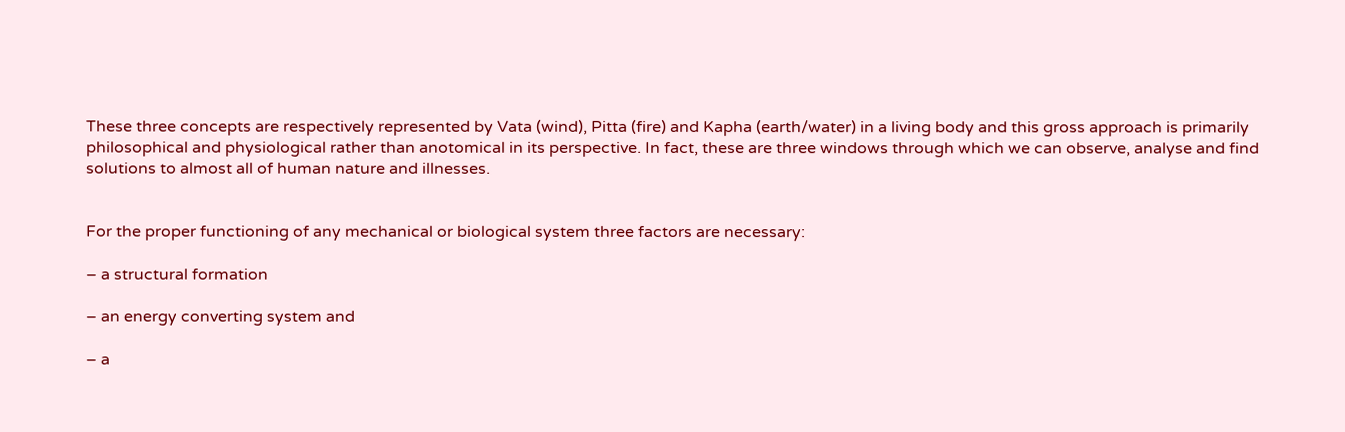These three concepts are respectively represented by Vata (wind), Pitta (fire) and Kapha (earth/water) in a living body and this gross approach is primarily philosophical and physiological rather than anotomical in its perspective. In fact, these are three windows through which we can observe, analyse and find solutions to almost all of human nature and illnesses.


For the proper functioning of any mechanical or biological system three factors are necessary:

– a structural formation

– an energy converting system and

– a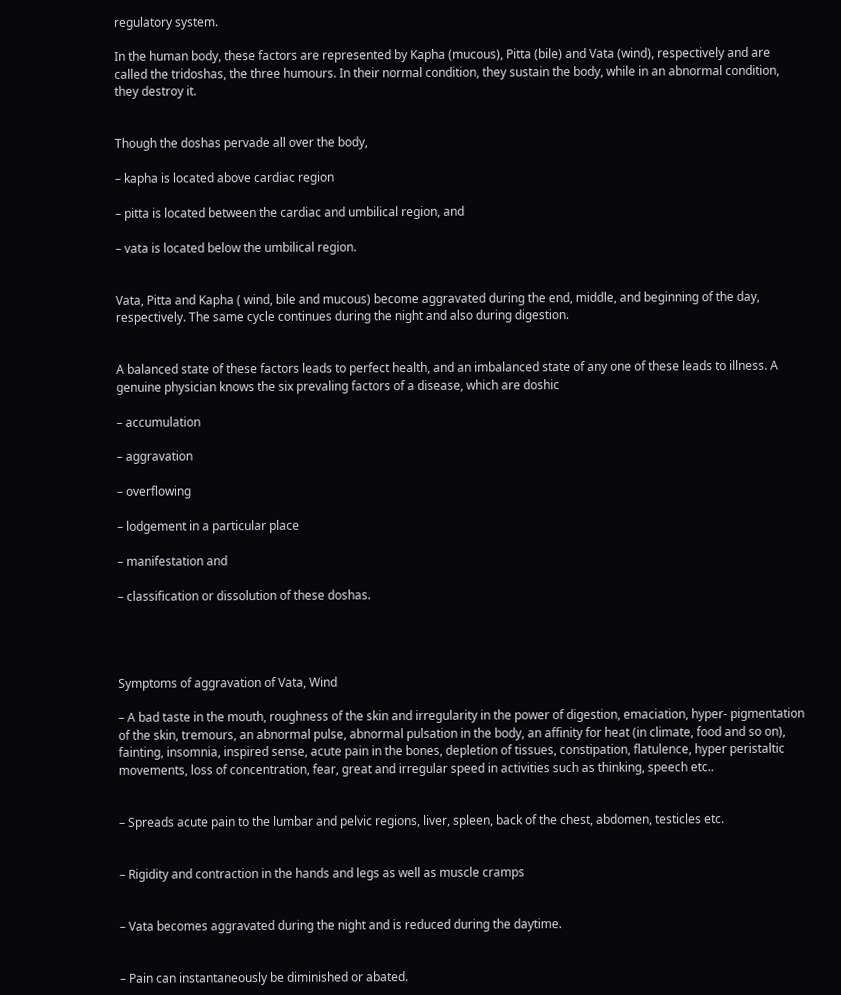regulatory system.

In the human body, these factors are represented by Kapha (mucous), Pitta (bile) and Vata (wind), respectively and are called the tridoshas, the three humours. In their normal condition, they sustain the body, while in an abnormal condition, they destroy it.


Though the doshas pervade all over the body,

– kapha is located above cardiac region

– pitta is located between the cardiac and umbilical region, and

– vata is located below the umbilical region.


Vata, Pitta and Kapha ( wind, bile and mucous) become aggravated during the end, middle, and beginning of the day, respectively. The same cycle continues during the night and also during digestion.


A balanced state of these factors leads to perfect health, and an imbalanced state of any one of these leads to illness. A genuine physician knows the six prevaling factors of a disease, which are doshic

– accumulation

– aggravation

– overflowing

– lodgement in a particular place

– manifestation and

– classification or dissolution of these doshas.




Symptoms of aggravation of Vata, Wind

– A bad taste in the mouth, roughness of the skin and irregularity in the power of digestion, emaciation, hyper- pigmentation of the skin, tremours, an abnormal pulse, abnormal pulsation in the body, an affinity for heat (in climate, food and so on), fainting, insomnia, inspired sense, acute pain in the bones, depletion of tissues, constipation, flatulence, hyper peristaltic movements, loss of concentration, fear, great and irregular speed in activities such as thinking, speech etc..


– Spreads acute pain to the lumbar and pelvic regions, liver, spleen, back of the chest, abdomen, testicles etc.


– Rigidity and contraction in the hands and legs as well as muscle cramps


– Vata becomes aggravated during the night and is reduced during the daytime.


– Pain can instantaneously be diminished or abated.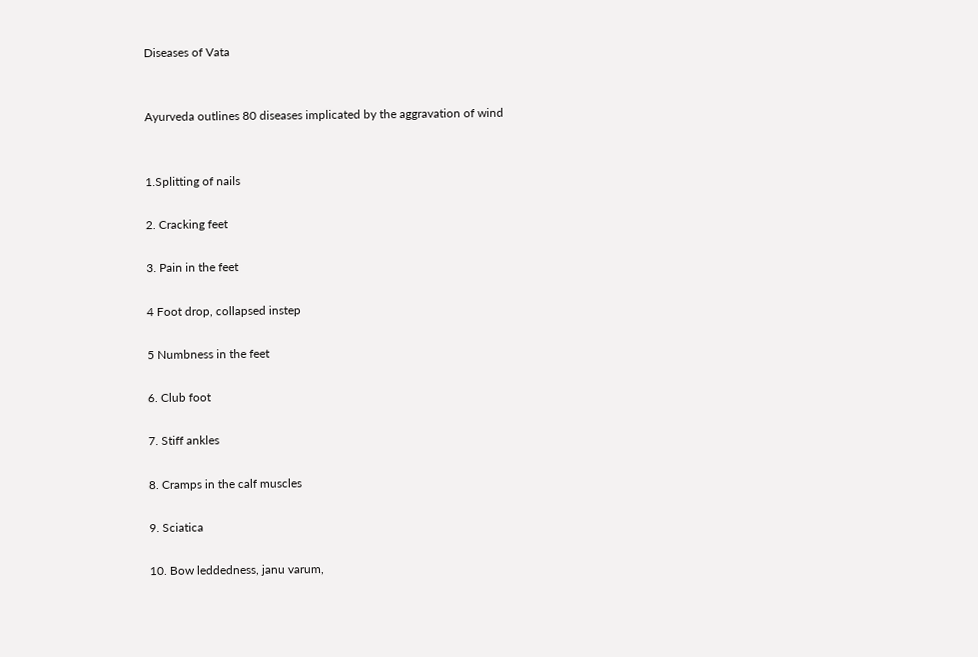Diseases of Vata


Ayurveda outlines 80 diseases implicated by the aggravation of wind


1.Splitting of nails

2. Cracking feet

3. Pain in the feet

4 Foot drop, collapsed instep

5 Numbness in the feet

6. Club foot

7. Stiff ankles

8. Cramps in the calf muscles

9. Sciatica

10. Bow leddedness, janu varum,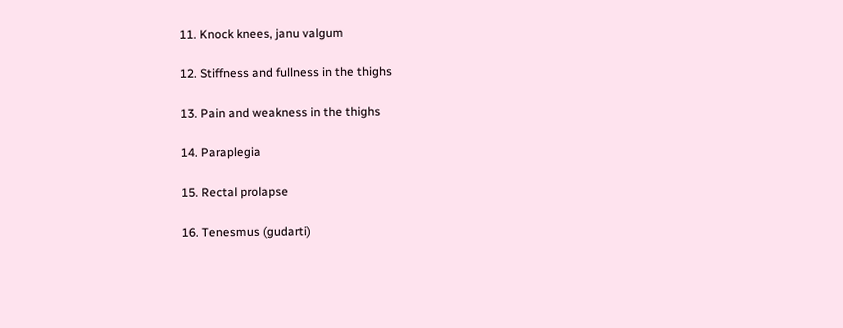11. Knock knees, janu valgum

12. Stiffness and fullness in the thighs

13. Pain and weakness in the thighs

14. Paraplegia

15. Rectal prolapse

16. Tenesmus (gudarti)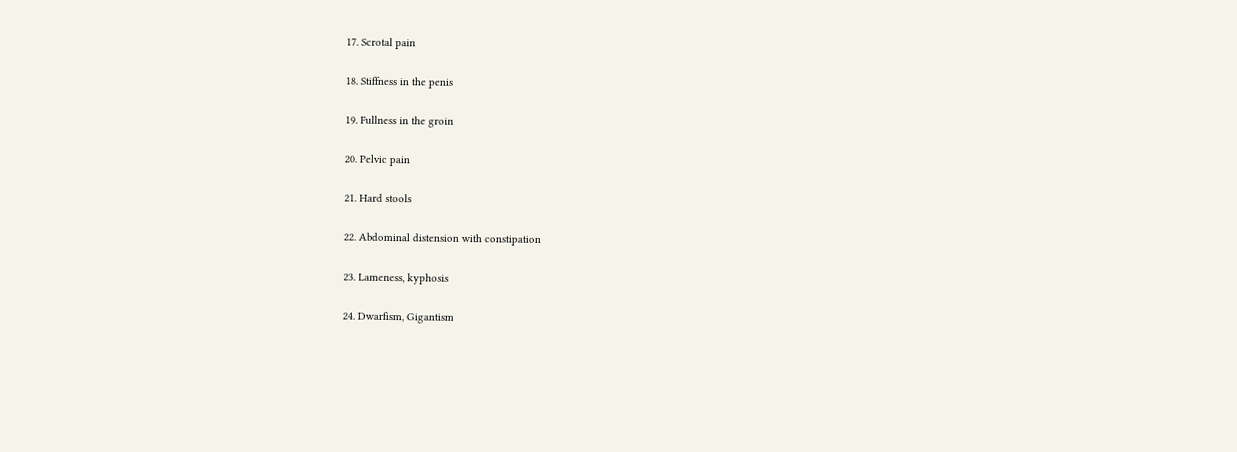17. Scrotal pain

18. Stiffness in the penis

19. Fullness in the groin

20. Pelvic pain

21. Hard stools

22. Abdominal distension with constipation

23. Lameness, kyphosis

24. Dwarfism, Gigantism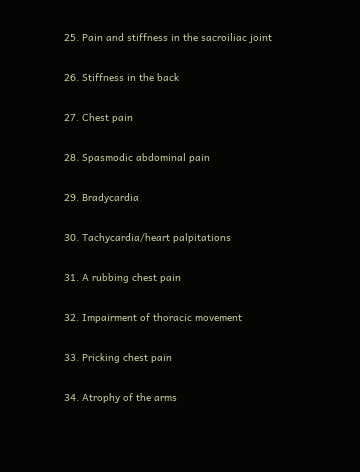25. Pain and stiffness in the sacroiliac joint

26. Stiffness in the back

27. Chest pain

28. Spasmodic abdominal pain

29. Bradycardia

30. Tachycardia/heart palpitations

31. A rubbing chest pain

32. Impairment of thoracic movement

33. Pricking chest pain

34. Atrophy of the arms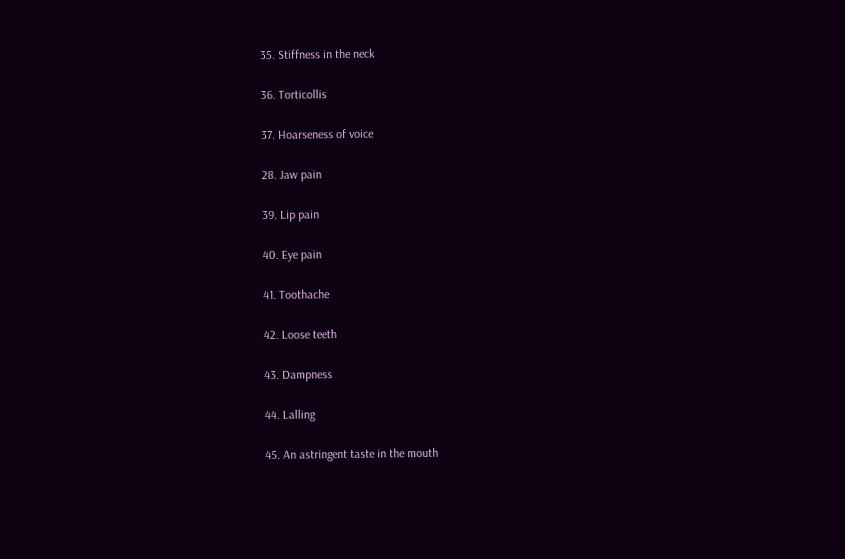35. Stiffness in the neck

36. Torticollis

37. Hoarseness of voice

28. Jaw pain

39. Lip pain

40. Eye pain

41. Toothache

42. Loose teeth

43. Dampness

44. Lalling

45. An astringent taste in the mouth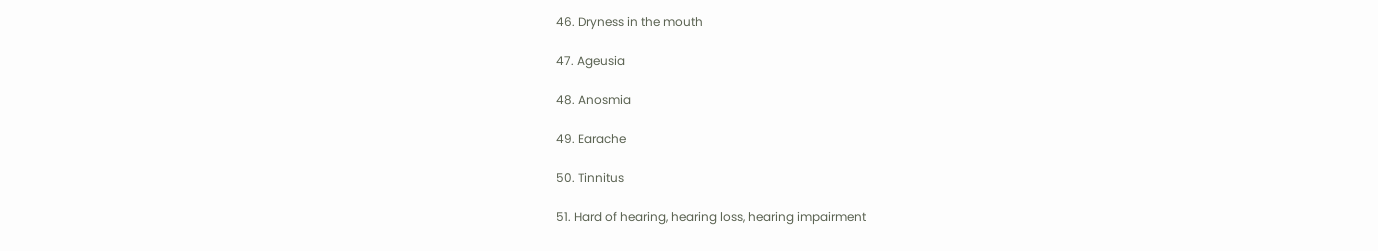46. Dryness in the mouth

47. Ageusia

48. Anosmia

49. Earache

50. Tinnitus

51. Hard of hearing, hearing loss, hearing impairment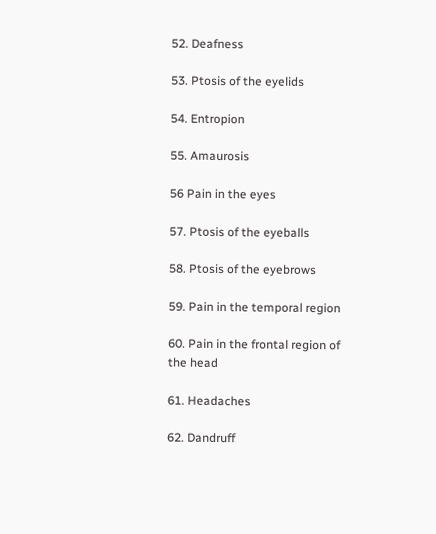52. Deafness

53. Ptosis of the eyelids

54. Entropion

55. Amaurosis

56 Pain in the eyes

57. Ptosis of the eyeballs

58. Ptosis of the eyebrows

59. Pain in the temporal region

60. Pain in the frontal region of the head

61. Headaches

62. Dandruff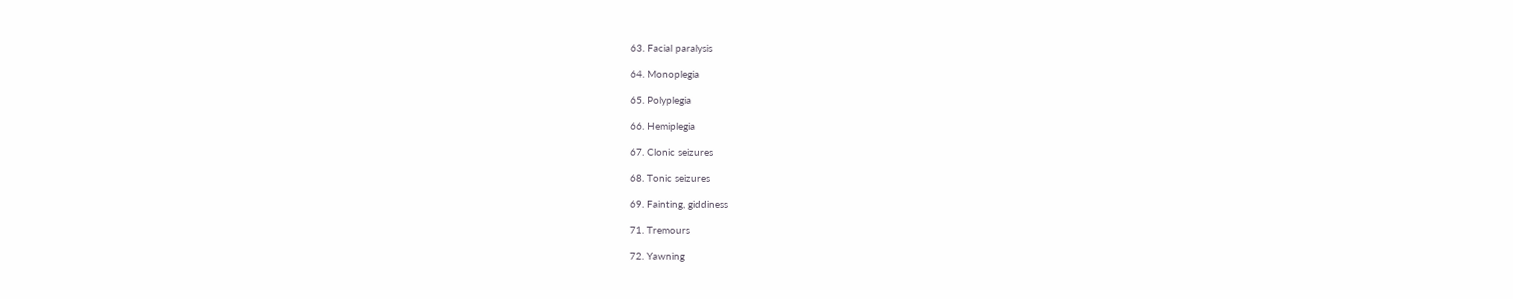63. Facial paralysis

64. Monoplegia

65. Polyplegia

66. Hemiplegia

67. Clonic seizures

68. Tonic seizures

69. Fainting, giddiness

71. Tremours

72. Yawning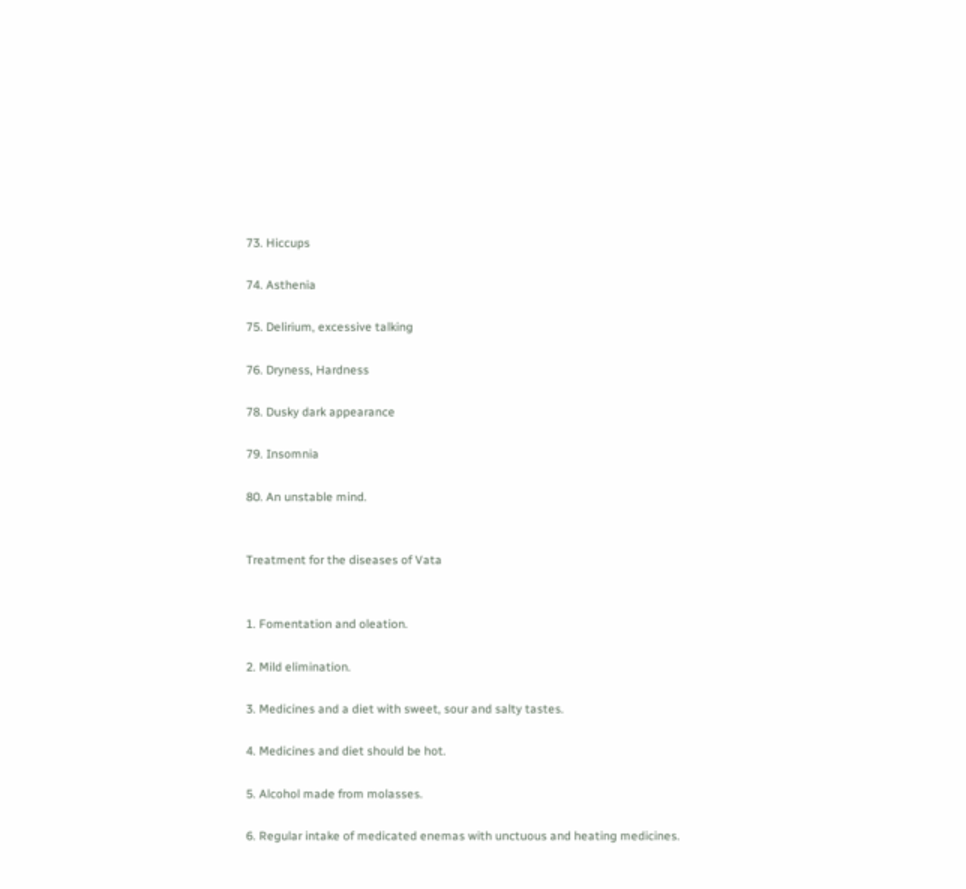73. Hiccups

74. Asthenia

75. Delirium, excessive talking

76. Dryness, Hardness

78. Dusky dark appearance

79. Insomnia

80. An unstable mind.


Treatment for the diseases of Vata


1. Fomentation and oleation.

2. Mild elimination.

3. Medicines and a diet with sweet, sour and salty tastes.

4. Medicines and diet should be hot.

5. Alcohol made from molasses.

6. Regular intake of medicated enemas with unctuous and heating medicines.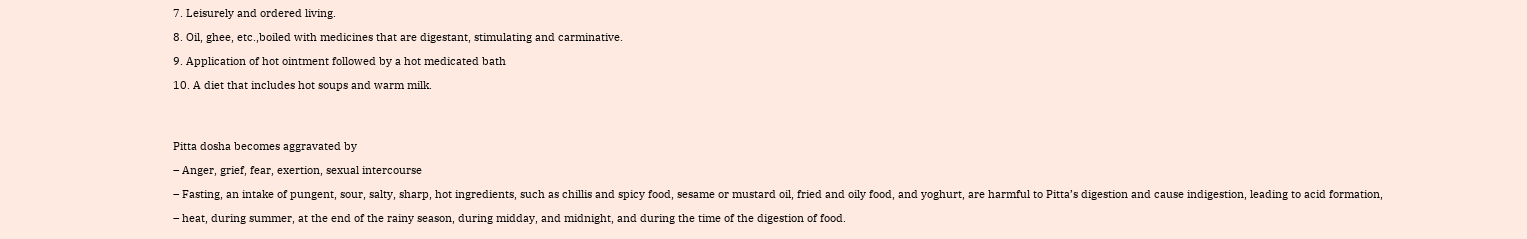7. Leisurely and ordered living.

8. Oil, ghee, etc.,boiled with medicines that are digestant, stimulating and carminative.

9. Application of hot ointment followed by a hot medicated bath

10. A diet that includes hot soups and warm milk.




Pitta dosha becomes aggravated by

– Anger, grief, fear, exertion, sexual intercourse

– Fasting, an intake of pungent, sour, salty, sharp, hot ingredients, such as chillis and spicy food, sesame or mustard oil, fried and oily food, and yoghurt, are harmful to Pitta’s digestion and cause indigestion, leading to acid formation,

– heat, during summer, at the end of the rainy season, during midday, and midnight, and during the time of the digestion of food.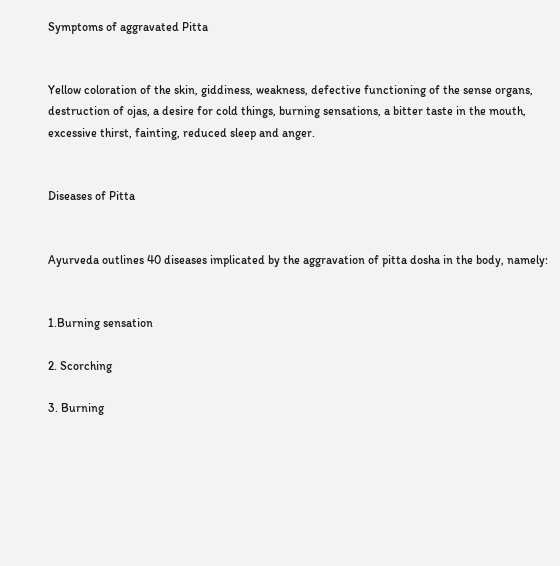Symptoms of aggravated Pitta


Yellow coloration of the skin, giddiness, weakness, defective functioning of the sense organs, destruction of ojas, a desire for cold things, burning sensations, a bitter taste in the mouth, excessive thirst, fainting, reduced sleep and anger.


Diseases of Pitta


Ayurveda outlines 40 diseases implicated by the aggravation of pitta dosha in the body, namely:


1.Burning sensation

2. Scorching

3. Burning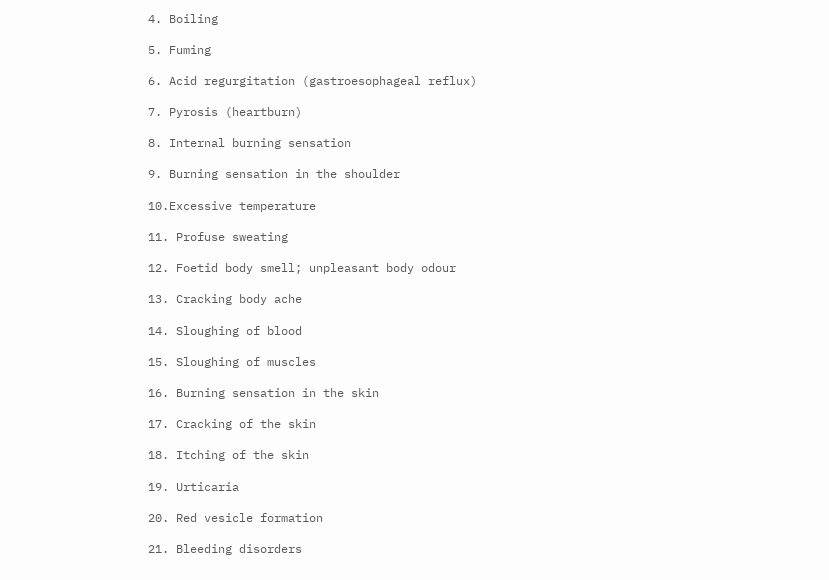4. Boiling

5. Fuming

6. Acid regurgitation (gastroesophageal reflux)

7. Pyrosis (heartburn)

8. Internal burning sensation

9. Burning sensation in the shoulder

10.Excessive temperature

11. Profuse sweating

12. Foetid body smell; unpleasant body odour

13. Cracking body ache

14. Sloughing of blood

15. Sloughing of muscles

16. Burning sensation in the skin

17. Cracking of the skin

18. Itching of the skin

19. Urticaria

20. Red vesicle formation

21. Bleeding disorders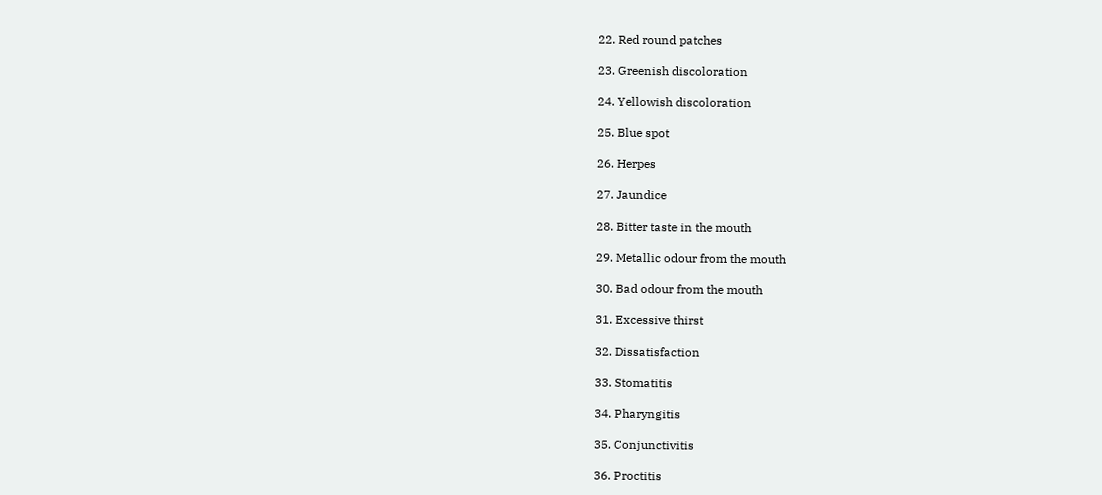22. Red round patches

23. Greenish discoloration

24. Yellowish discoloration

25. Blue spot

26. Herpes

27. Jaundice

28. Bitter taste in the mouth

29. Metallic odour from the mouth

30. Bad odour from the mouth

31. Excessive thirst

32. Dissatisfaction

33. Stomatitis

34. Pharyngitis

35. Conjunctivitis

36. Proctitis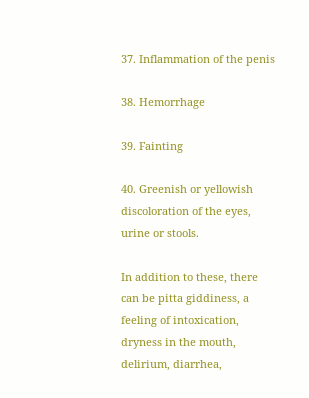37. Inflammation of the penis

38. Hemorrhage

39. Fainting

40. Greenish or yellowish discoloration of the eyes, urine or stools.

In addition to these, there can be pitta giddiness, a feeling of intoxication, dryness in the mouth, delirium, diarrhea,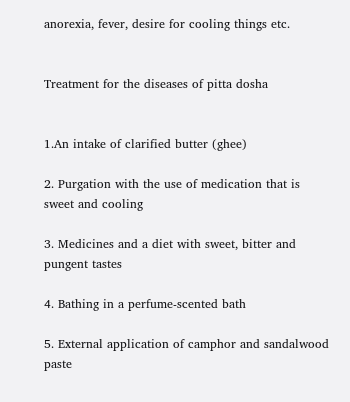anorexia, fever, desire for cooling things etc.


Treatment for the diseases of pitta dosha


1.An intake of clarified butter (ghee)

2. Purgation with the use of medication that is sweet and cooling

3. Medicines and a diet with sweet, bitter and pungent tastes

4. Bathing in a perfume-scented bath

5. External application of camphor and sandalwood paste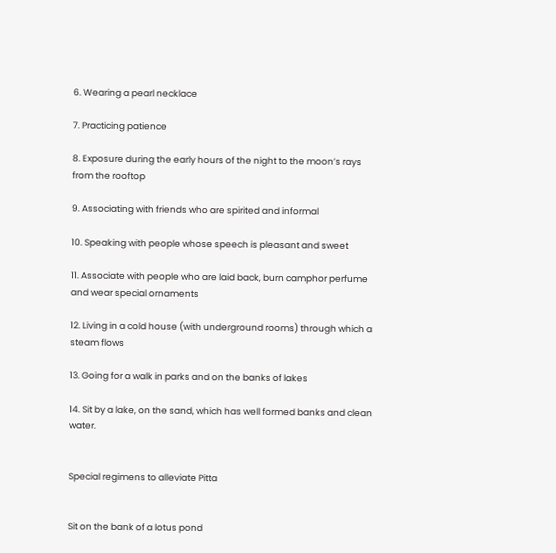6. Wearing a pearl necklace

7. Practicing patience

8. Exposure during the early hours of the night to the moon’s rays from the rooftop

9. Associating with friends who are spirited and informal

10. Speaking with people whose speech is pleasant and sweet

11. Associate with people who are laid back, burn camphor perfume and wear special ornaments

12. Living in a cold house (with underground rooms) through which a steam flows

13. Going for a walk in parks and on the banks of lakes

14. Sit by a lake, on the sand, which has well formed banks and clean water.


Special regimens to alleviate Pitta


Sit on the bank of a lotus pond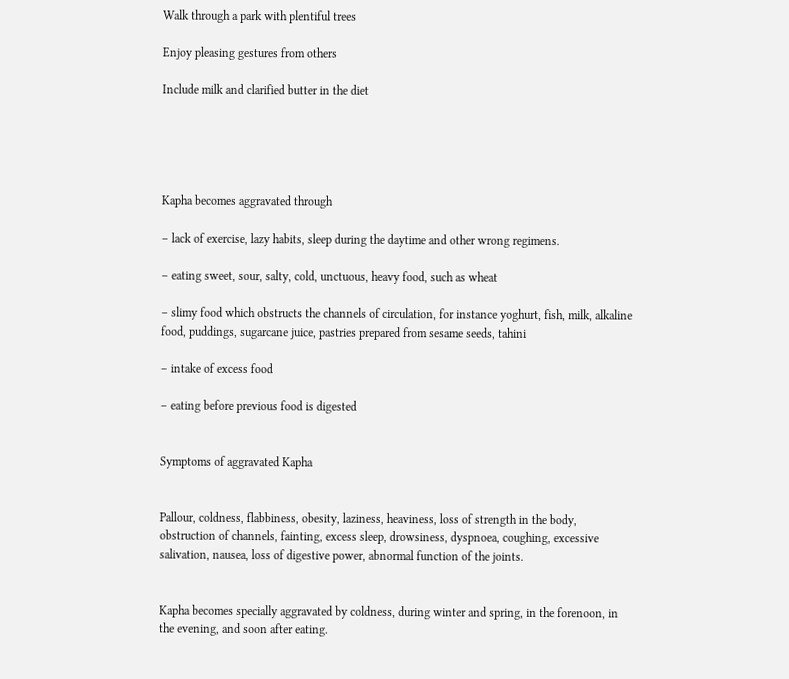Walk through a park with plentiful trees

Enjoy pleasing gestures from others

Include milk and clarified butter in the diet





Kapha becomes aggravated through

– lack of exercise, lazy habits, sleep during the daytime and other wrong regimens.

– eating sweet, sour, salty, cold, unctuous, heavy food, such as wheat

– slimy food which obstructs the channels of circulation, for instance yoghurt, fish, milk, alkaline food, puddings, sugarcane juice, pastries prepared from sesame seeds, tahini

– intake of excess food

– eating before previous food is digested


Symptoms of aggravated Kapha


Pallour, coldness, flabbiness, obesity, laziness, heaviness, loss of strength in the body, obstruction of channels, fainting, excess sleep, drowsiness, dyspnoea, coughing, excessive salivation, nausea, loss of digestive power, abnormal function of the joints.


Kapha becomes specially aggravated by coldness, during winter and spring, in the forenoon, in the evening, and soon after eating.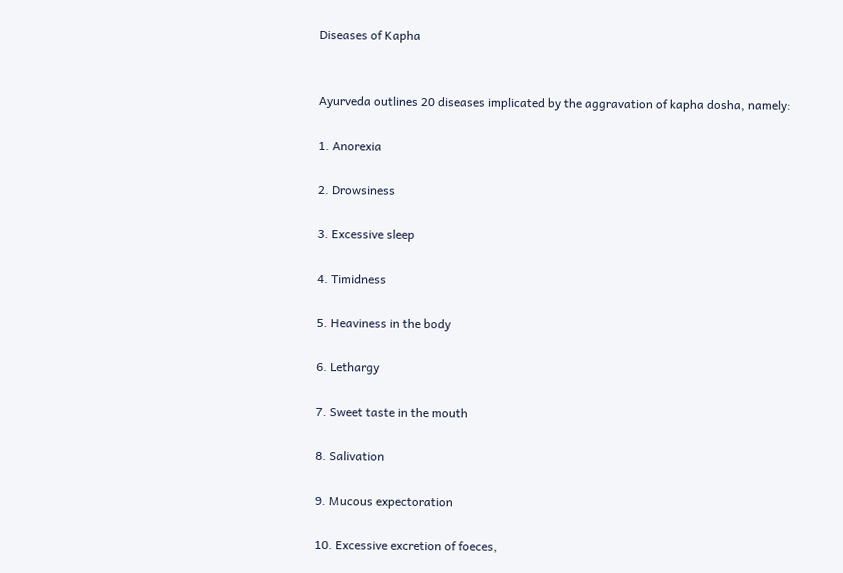Diseases of Kapha


Ayurveda outlines 20 diseases implicated by the aggravation of kapha dosha, namely:

1. Anorexia

2. Drowsiness

3. Excessive sleep

4. Timidness

5. Heaviness in the body

6. Lethargy

7. Sweet taste in the mouth

8. Salivation

9. Mucous expectoration

10. Excessive excretion of foeces,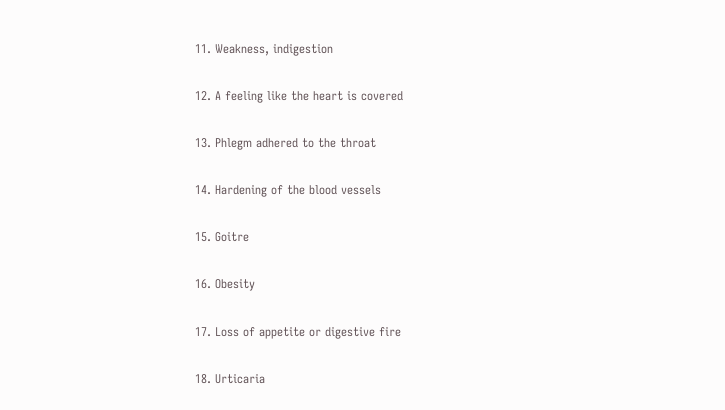11. Weakness, indigestion

12. A feeling like the heart is covered

13. Phlegm adhered to the throat

14. Hardening of the blood vessels

15. Goitre

16. Obesity

17. Loss of appetite or digestive fire

18. Urticaria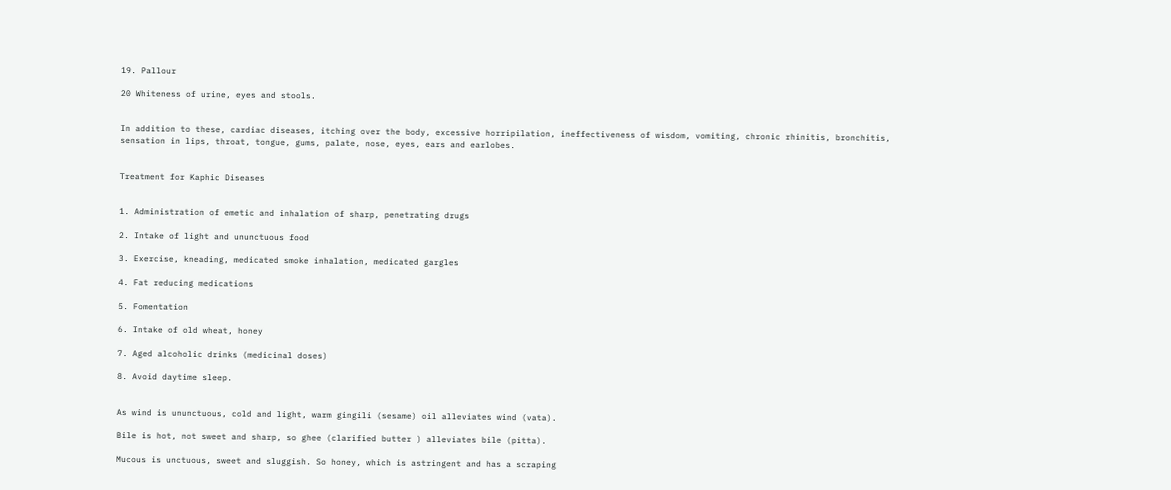19. Pallour

20 Whiteness of urine, eyes and stools.


In addition to these, cardiac diseases, itching over the body, excessive horripilation, ineffectiveness of wisdom, vomiting, chronic rhinitis, bronchitis, sensation in lips, throat, tongue, gums, palate, nose, eyes, ears and earlobes.


Treatment for Kaphic Diseases


1. Administration of emetic and inhalation of sharp, penetrating drugs

2. Intake of light and ununctuous food

3. Exercise, kneading, medicated smoke inhalation, medicated gargles

4. Fat reducing medications

5. Fomentation

6. Intake of old wheat, honey

7. Aged alcoholic drinks (medicinal doses)

8. Avoid daytime sleep.


As wind is ununctuous, cold and light, warm gingili (sesame) oil alleviates wind (vata).

Bile is hot, not sweet and sharp, so ghee (clarified butter ) alleviates bile (pitta).

Mucous is unctuous, sweet and sluggish. So honey, which is astringent and has a scraping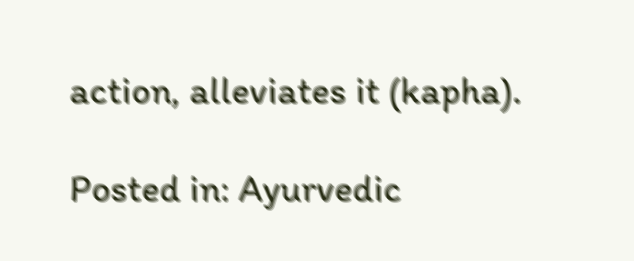action, alleviates it (kapha).

Posted in: Ayurvedic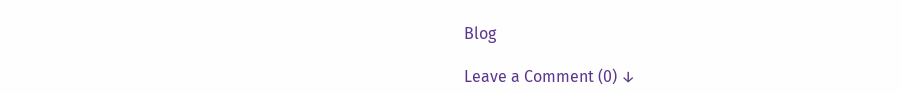Blog

Leave a Comment (0) ↓